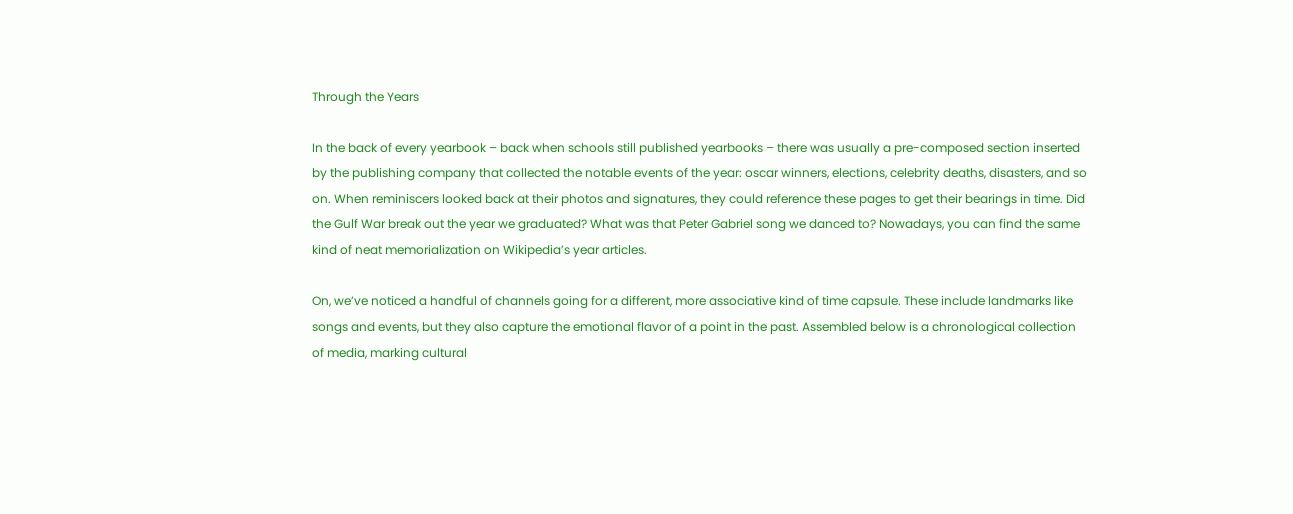Through the Years

In the back of every yearbook – back when schools still published yearbooks – there was usually a pre-composed section inserted by the publishing company that collected the notable events of the year: oscar winners, elections, celebrity deaths, disasters, and so on. When reminiscers looked back at their photos and signatures, they could reference these pages to get their bearings in time. Did the Gulf War break out the year we graduated? What was that Peter Gabriel song we danced to? Nowadays, you can find the same kind of neat memorialization on Wikipedia’s year articles.

On, we’ve noticed a handful of channels going for a different, more associative kind of time capsule. These include landmarks like songs and events, but they also capture the emotional flavor of a point in the past. Assembled below is a chronological collection of media, marking cultural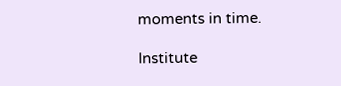moments in time.

Institute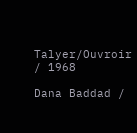Talyer/Ouvroir / 1968

Dana Baddad /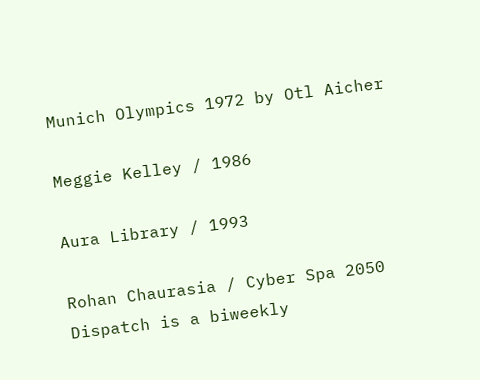Munich Olympics 1972 by Otl Aicher

Meggie Kelley / 1986

Aura Library / 1993

Rohan Chaurasia / Cyber Spa 2050 Dispatch is a biweekly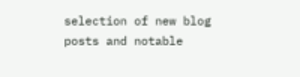selection of new blog posts and notable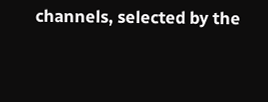channels, selected by the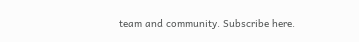team and community. Subscribe here.